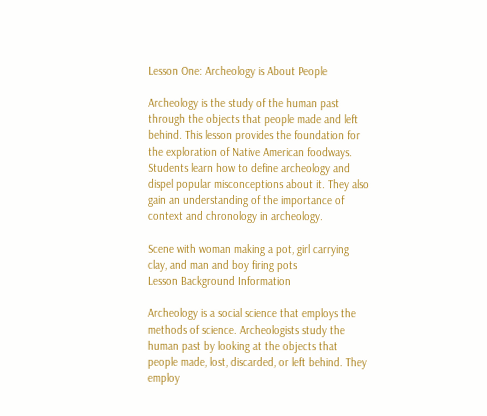Lesson One: Archeology is About People

Archeology is the study of the human past through the objects that people made and left behind. This lesson provides the foundation for the exploration of Native American foodways. Students learn how to define archeology and dispel popular misconceptions about it. They also gain an understanding of the importance of context and chronology in archeology.

Scene with woman making a pot, girl carrying clay, and man and boy firing pots
Lesson Background Information

Archeology is a social science that employs the methods of science. Archeologists study the human past by looking at the objects that people made, lost, discarded, or left behind. They employ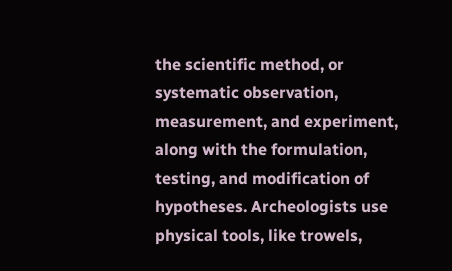the scientific method, or systematic observation, measurement, and experiment, along with the formulation, testing, and modification of hypotheses. Archeologists use physical tools, like trowels,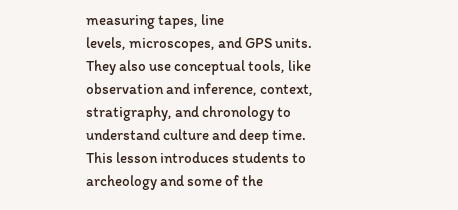measuring tapes, line
levels, microscopes, and GPS units. They also use conceptual tools, like observation and inference, context, stratigraphy, and chronology to understand culture and deep time. This lesson introduces students to archeology and some of the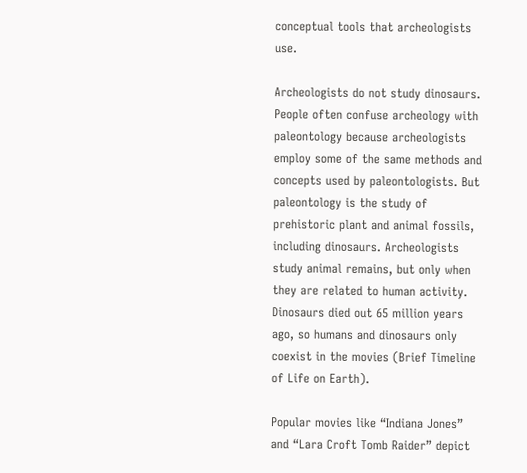conceptual tools that archeologists use.

Archeologists do not study dinosaurs. People often confuse archeology with paleontology because archeologists employ some of the same methods and concepts used by paleontologists. But paleontology is the study of prehistoric plant and animal fossils, including dinosaurs. Archeologists study animal remains, but only when they are related to human activity. Dinosaurs died out 65 million years ago, so humans and dinosaurs only coexist in the movies (Brief Timeline of Life on Earth).

Popular movies like “Indiana Jones” and “Lara Croft Tomb Raider” depict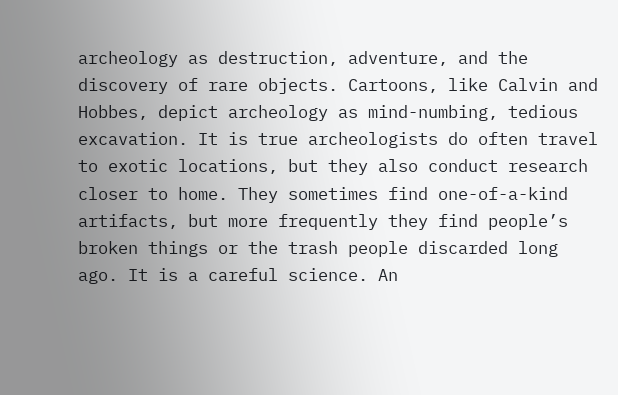archeology as destruction, adventure, and the discovery of rare objects. Cartoons, like Calvin and Hobbes, depict archeology as mind-numbing, tedious excavation. It is true archeologists do often travel to exotic locations, but they also conduct research closer to home. They sometimes find one-of-a-kind artifacts, but more frequently they find people’s broken things or the trash people discarded long ago. It is a careful science. An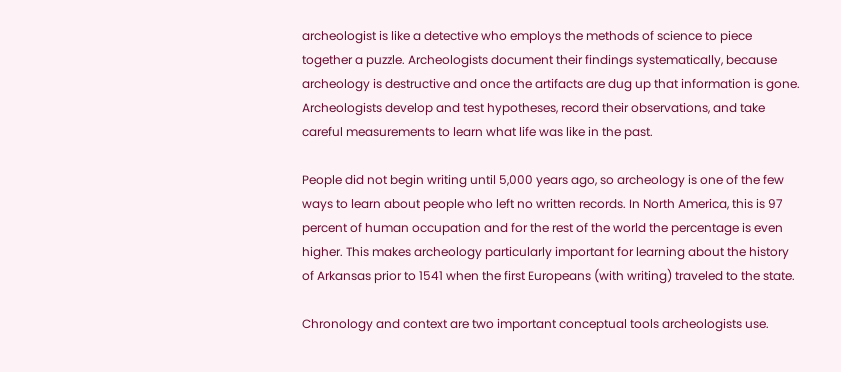archeologist is like a detective who employs the methods of science to piece together a puzzle. Archeologists document their findings systematically, because archeology is destructive and once the artifacts are dug up that information is gone. Archeologists develop and test hypotheses, record their observations, and take careful measurements to learn what life was like in the past.

People did not begin writing until 5,000 years ago, so archeology is one of the few ways to learn about people who left no written records. In North America, this is 97 percent of human occupation and for the rest of the world the percentage is even higher. This makes archeology particularly important for learning about the history of Arkansas prior to 1541 when the first Europeans (with writing) traveled to the state.

Chronology and context are two important conceptual tools archeologists use.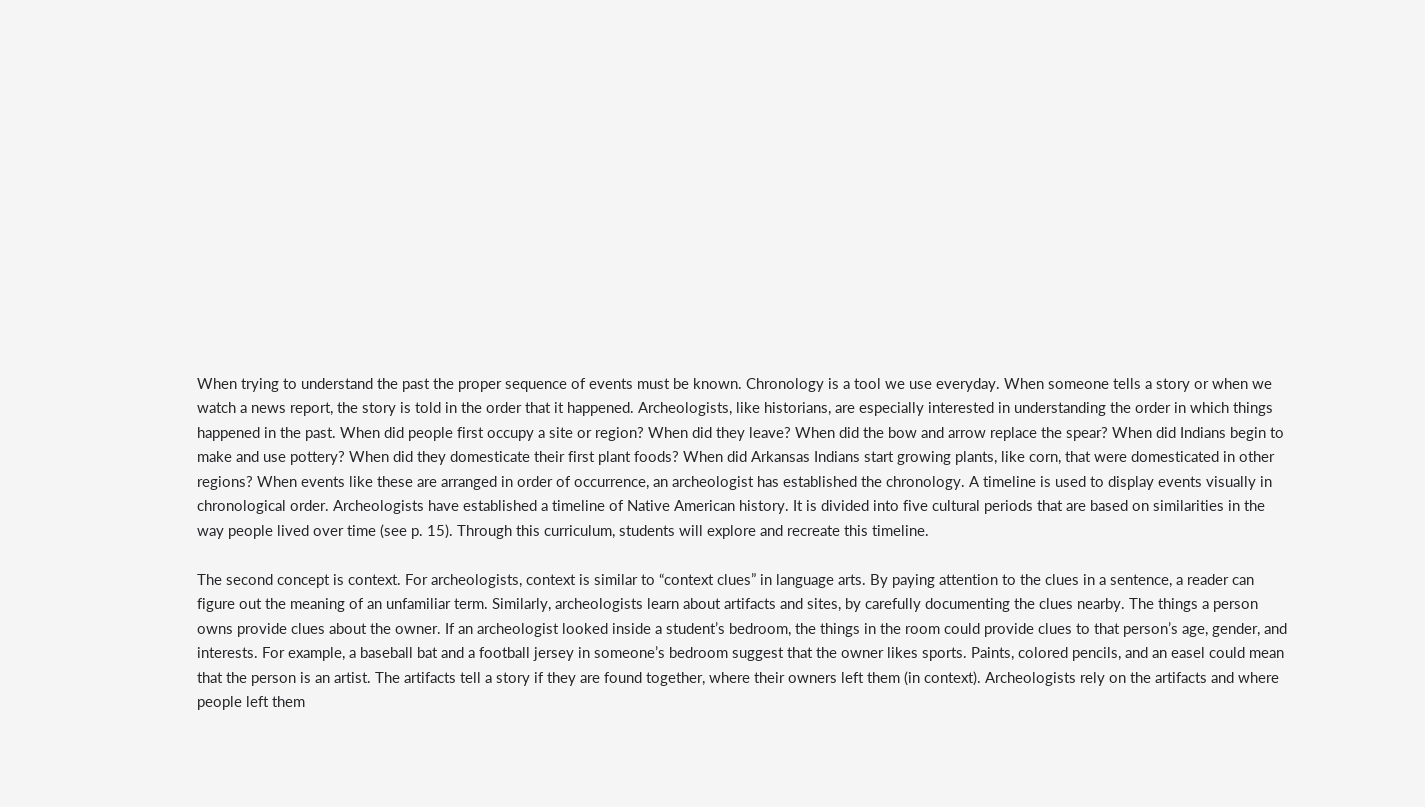When trying to understand the past the proper sequence of events must be known. Chronology is a tool we use everyday. When someone tells a story or when we watch a news report, the story is told in the order that it happened. Archeologists, like historians, are especially interested in understanding the order in which things happened in the past. When did people first occupy a site or region? When did they leave? When did the bow and arrow replace the spear? When did Indians begin to make and use pottery? When did they domesticate their first plant foods? When did Arkansas Indians start growing plants, like corn, that were domesticated in other regions? When events like these are arranged in order of occurrence, an archeologist has established the chronology. A timeline is used to display events visually in chronological order. Archeologists have established a timeline of Native American history. It is divided into five cultural periods that are based on similarities in the way people lived over time (see p. 15). Through this curriculum, students will explore and recreate this timeline.

The second concept is context. For archeologists, context is similar to “context clues” in language arts. By paying attention to the clues in a sentence, a reader can figure out the meaning of an unfamiliar term. Similarly, archeologists learn about artifacts and sites, by carefully documenting the clues nearby. The things a person owns provide clues about the owner. If an archeologist looked inside a student’s bedroom, the things in the room could provide clues to that person’s age, gender, and interests. For example, a baseball bat and a football jersey in someone’s bedroom suggest that the owner likes sports. Paints, colored pencils, and an easel could mean that the person is an artist. The artifacts tell a story if they are found together, where their owners left them (in context). Archeologists rely on the artifacts and where people left them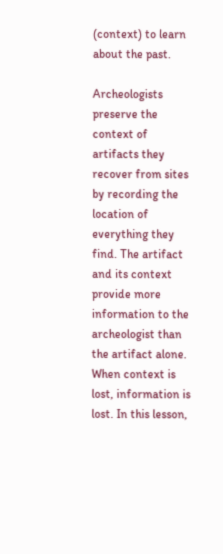(context) to learn about the past.

Archeologists preserve the context of artifacts they recover from sites by recording the location of everything they find. The artifact and its context provide more information to the archeologist than the artifact alone. When context is lost, information is lost. In this lesson,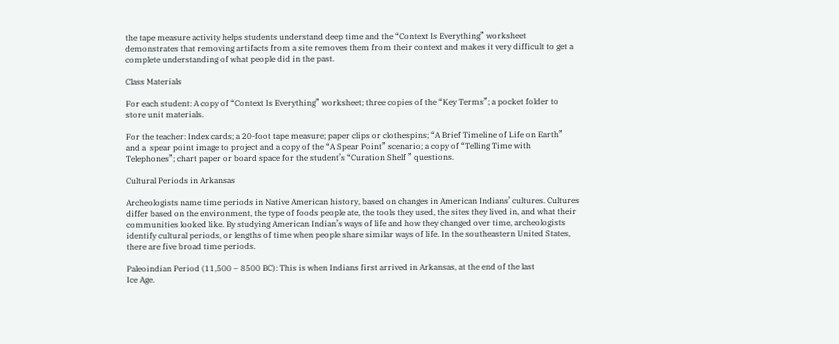the tape measure activity helps students understand deep time and the “Context Is Everything” worksheet demonstrates that removing artifacts from a site removes them from their context and makes it very difficult to get a complete understanding of what people did in the past.

Class Materials

For each student: A copy of “Context Is Everything” worksheet; three copies of the “Key Terms”; a pocket folder to store unit materials.

For the teacher: Index cards; a 20-foot tape measure; paper clips or clothespins; “A Brief Timeline of Life on Earth”  and a  spear point image to project and a copy of the “A Spear Point” scenario; a copy of “Telling Time with Telephones”; chart paper or board space for the student’s “Curation Shelf ” questions.

Cultural Periods in Arkansas

Archeologists name time periods in Native American history, based on changes in American Indians’ cultures. Cultures differ based on the environment, the type of foods people ate, the tools they used, the sites they lived in, and what their communities looked like. By studying American Indian’s ways of life and how they changed over time, archeologists identify cultural periods, or lengths of time when people share similar ways of life. In the southeastern United States, there are five broad time periods.

Paleoindian Period (11,500 – 8500 BC): This is when Indians first arrived in Arkansas, at the end of the last
Ice Age.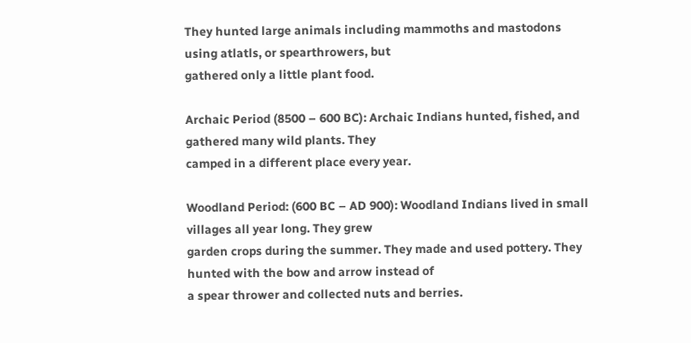They hunted large animals including mammoths and mastodons using atlatls, or spearthrowers, but
gathered only a little plant food.

Archaic Period (8500 – 600 BC): Archaic Indians hunted, fished, and gathered many wild plants. They
camped in a different place every year.

Woodland Period: (600 BC – AD 900): Woodland Indians lived in small villages all year long. They grew
garden crops during the summer. They made and used pottery. They hunted with the bow and arrow instead of
a spear thrower and collected nuts and berries.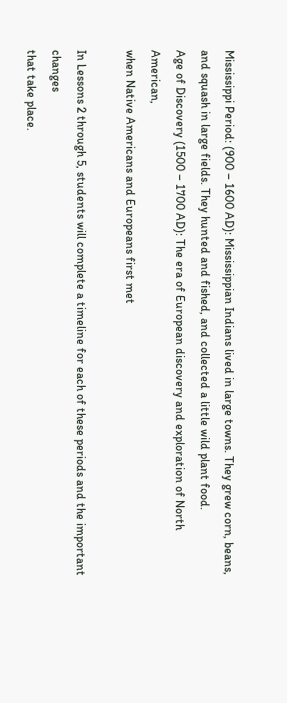Mississippi Period: (900 – 1600 AD): Mississippian Indians lived in large towns. They grew corn, beans,
and squash in large fields. They hunted and fished, and collected a little wild plant food.
Age of Discovery (1500 – 1700 AD): The era of European discovery and exploration of North American,
when Native Americans and Europeans first met

In Lessons 2 through 5, students will complete a timeline for each of these periods and the important changes
that take place.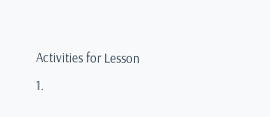Activities for Lesson

1.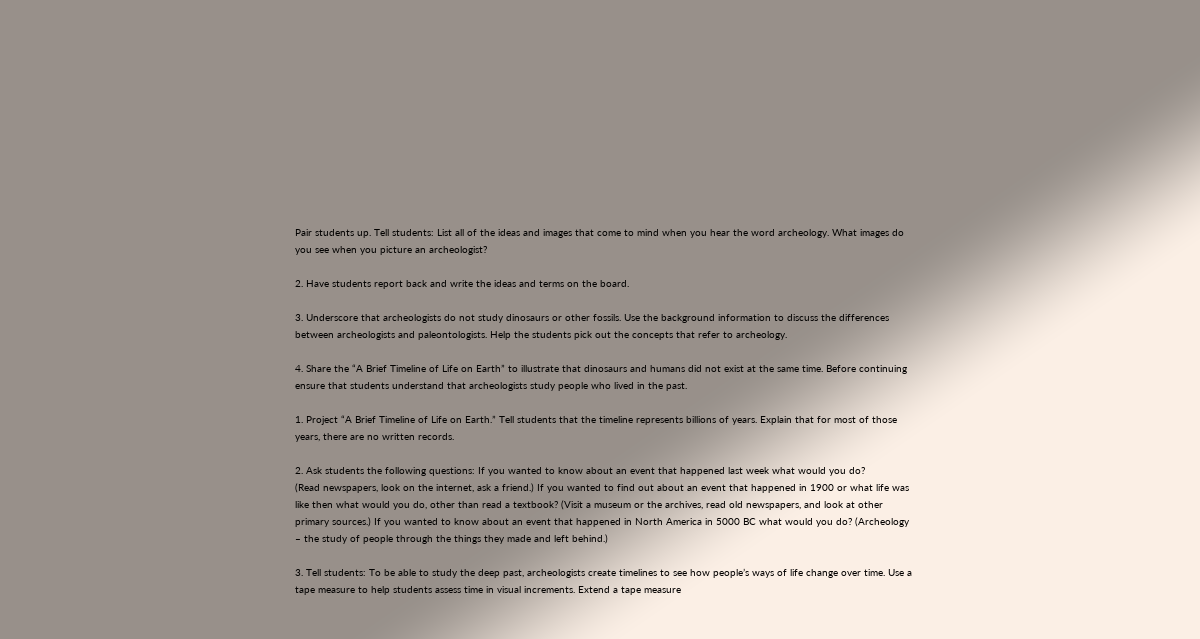Pair students up. Tell students: List all of the ideas and images that come to mind when you hear the word archeology. What images do you see when you picture an archeologist?

2. Have students report back and write the ideas and terms on the board.

3. Underscore that archeologists do not study dinosaurs or other fossils. Use the background information to discuss the differences between archeologists and paleontologists. Help the students pick out the concepts that refer to archeology.

4. Share the “A Brief Timeline of Life on Earth” to illustrate that dinosaurs and humans did not exist at the same time. Before continuing ensure that students understand that archeologists study people who lived in the past.

1. Project “A Brief Timeline of Life on Earth.” Tell students that the timeline represents billions of years. Explain that for most of those years, there are no written records.

2. Ask students the following questions: If you wanted to know about an event that happened last week what would you do?
(Read newspapers, look on the internet, ask a friend.) If you wanted to find out about an event that happened in 1900 or what life was like then what would you do, other than read a textbook? (Visit a museum or the archives, read old newspapers, and look at other primary sources.) If you wanted to know about an event that happened in North America in 5000 BC what would you do? (Archeology – the study of people through the things they made and left behind.)

3. Tell students: To be able to study the deep past, archeologists create timelines to see how people’s ways of life change over time. Use a tape measure to help students assess time in visual increments. Extend a tape measure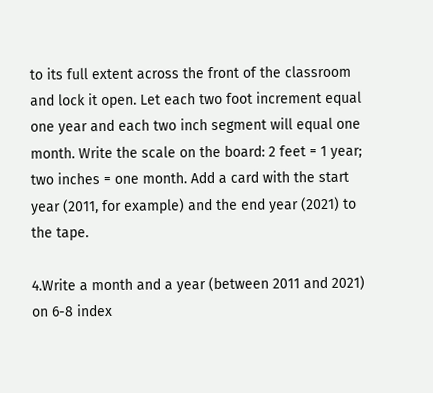to its full extent across the front of the classroom
and lock it open. Let each two foot increment equal one year and each two inch segment will equal one month. Write the scale on the board: 2 feet = 1 year; two inches = one month. Add a card with the start year (2011, for example) and the end year (2021) to the tape.

4.Write a month and a year (between 2011 and 2021) on 6-8 index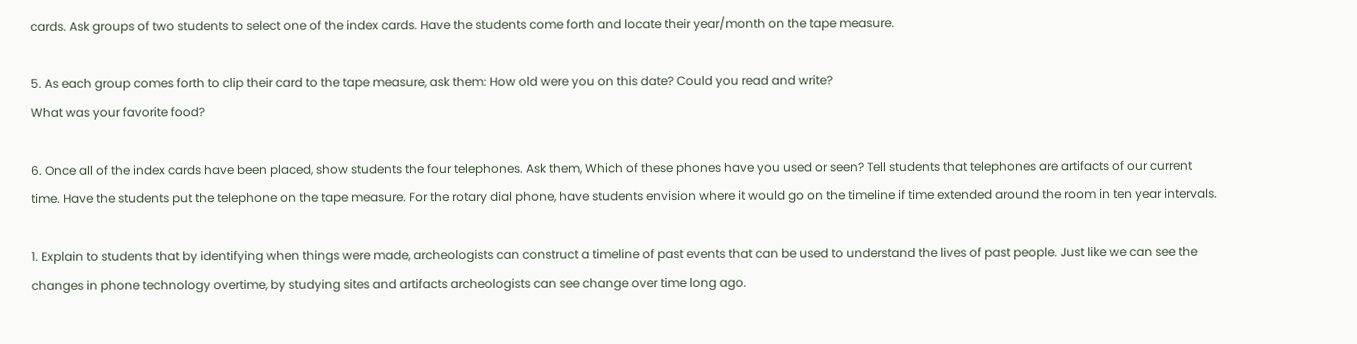cards. Ask groups of two students to select one of the index cards. Have the students come forth and locate their year/month on the tape measure.

5. As each group comes forth to clip their card to the tape measure, ask them: How old were you on this date? Could you read and write?
What was your favorite food?

6. Once all of the index cards have been placed, show students the four telephones. Ask them, Which of these phones have you used or seen? Tell students that telephones are artifacts of our current time. Have the students put the telephone on the tape measure. For the rotary dial phone, have students envision where it would go on the timeline if time extended around the room in ten year intervals.

1. Explain to students that by identifying when things were made, archeologists can construct a timeline of past events that can be used to understand the lives of past people. Just like we can see the changes in phone technology overtime, by studying sites and artifacts archeologists can see change over time long ago.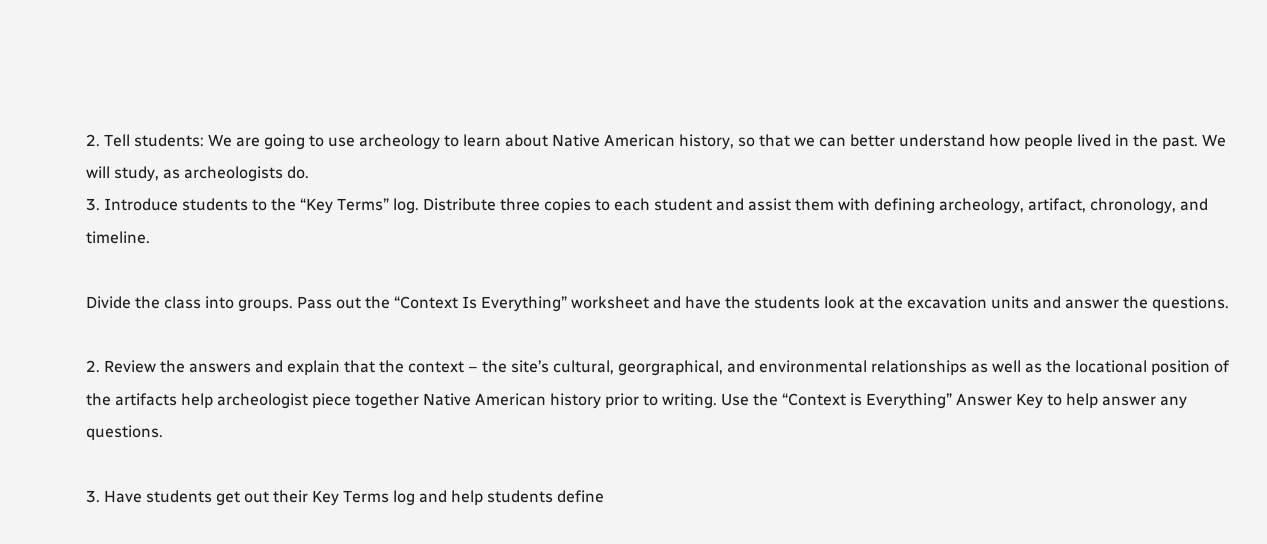2. Tell students: We are going to use archeology to learn about Native American history, so that we can better understand how people lived in the past. We will study, as archeologists do.
3. Introduce students to the “Key Terms” log. Distribute three copies to each student and assist them with defining archeology, artifact, chronology, and timeline.

Divide the class into groups. Pass out the “Context Is Everything” worksheet and have the students look at the excavation units and answer the questions.

2. Review the answers and explain that the context – the site’s cultural, georgraphical, and environmental relationships as well as the locational position of the artifacts help archeologist piece together Native American history prior to writing. Use the “Context is Everything” Answer Key to help answer any questions.

3. Have students get out their Key Terms log and help students define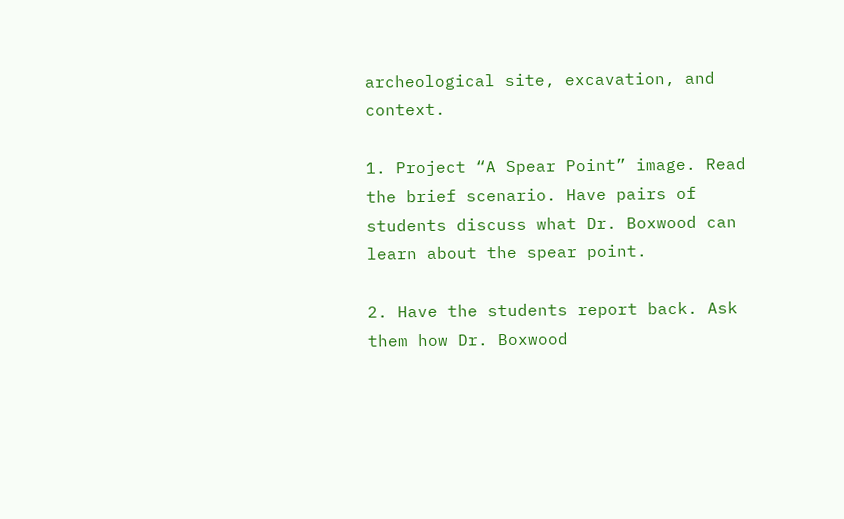archeological site, excavation, and context.

1. Project “A Spear Point” image. Read the brief scenario. Have pairs of students discuss what Dr. Boxwood can learn about the spear point.

2. Have the students report back. Ask them how Dr. Boxwood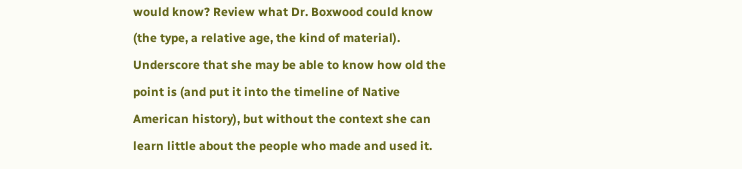would know? Review what Dr. Boxwood could know (the type, a relative age, the kind of material). Underscore that she may be able to know how old the point is (and put it into the timeline of Native American history), but without the context she can learn little about the people who made and used it.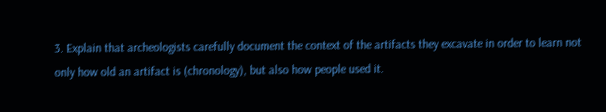3. Explain that archeologists carefully document the context of the artifacts they excavate in order to learn not only how old an artifact is (chronology), but also how people used it.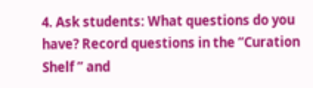4. Ask students: What questions do you have? Record questions in the “Curation Shelf ” and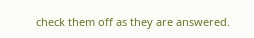check them off as they are answered.